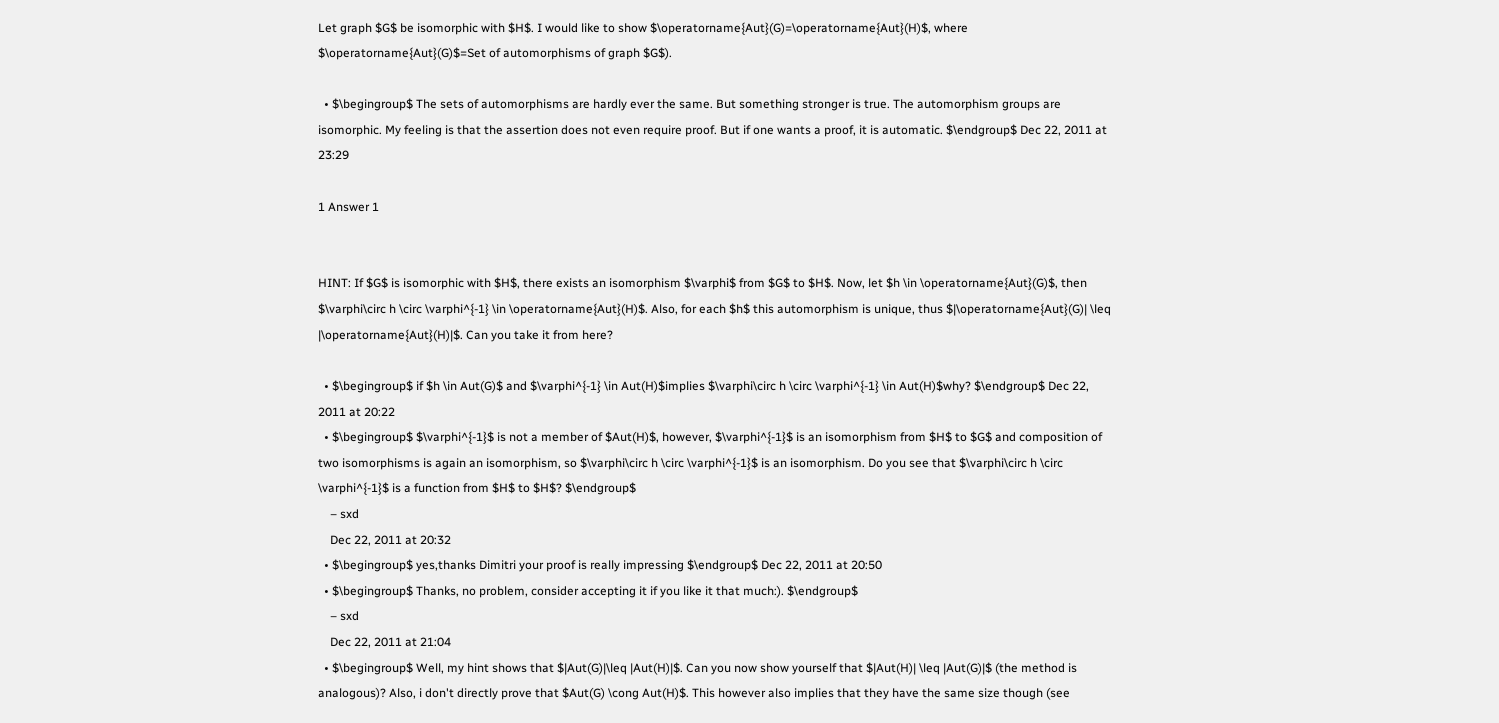Let graph $G$ be isomorphic with $H$. I would like to show $\operatorname{Aut}(G)=\operatorname{Aut}(H)$, where $\operatorname{Aut}(G)$=Set of automorphisms of graph $G$).

  • $\begingroup$ The sets of automorphisms are hardly ever the same. But something stronger is true. The automorphism groups are isomorphic. My feeling is that the assertion does not even require proof. But if one wants a proof, it is automatic. $\endgroup$ Dec 22, 2011 at 23:29

1 Answer 1


HINT: If $G$ is isomorphic with $H$, there exists an isomorphism $\varphi$ from $G$ to $H$. Now, let $h \in \operatorname{Aut}(G)$, then $\varphi\circ h \circ \varphi^{-1} \in \operatorname{Aut}(H)$. Also, for each $h$ this automorphism is unique, thus $|\operatorname{Aut}(G)| \leq |\operatorname{Aut}(H)|$. Can you take it from here?

  • $\begingroup$ if $h \in Aut(G)$ and $\varphi^{-1} \in Aut(H)$implies $\varphi\circ h \circ \varphi^{-1} \in Aut(H)$why? $\endgroup$ Dec 22, 2011 at 20:22
  • $\begingroup$ $\varphi^{-1}$ is not a member of $Aut(H)$, however, $\varphi^{-1}$ is an isomorphism from $H$ to $G$ and composition of two isomorphisms is again an isomorphism, so $\varphi\circ h \circ \varphi^{-1}$ is an isomorphism. Do you see that $\varphi\circ h \circ \varphi^{-1}$ is a function from $H$ to $H$? $\endgroup$
    – sxd
    Dec 22, 2011 at 20:32
  • $\begingroup$ yes,thanks Dimitri your proof is really impressing $\endgroup$ Dec 22, 2011 at 20:50
  • $\begingroup$ Thanks, no problem, consider accepting it if you like it that much:). $\endgroup$
    – sxd
    Dec 22, 2011 at 21:04
  • $\begingroup$ Well, my hint shows that $|Aut(G)|\leq |Aut(H)|$. Can you now show yourself that $|Aut(H)| \leq |Aut(G)|$ (the method is analogous)? Also, i don't directly prove that $Aut(G) \cong Aut(H)$. This however also implies that they have the same size though (see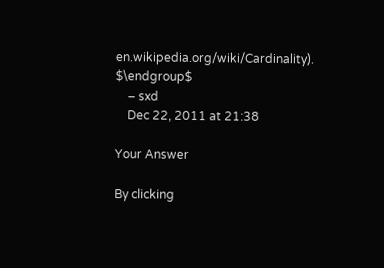en.wikipedia.org/wiki/Cardinality). $\endgroup$
    – sxd
    Dec 22, 2011 at 21:38

Your Answer

By clicking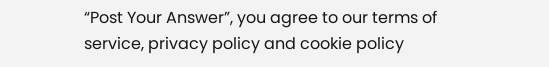“Post Your Answer”, you agree to our terms of service, privacy policy and cookie policy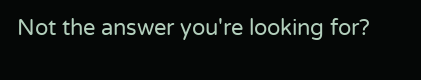Not the answer you're looking for?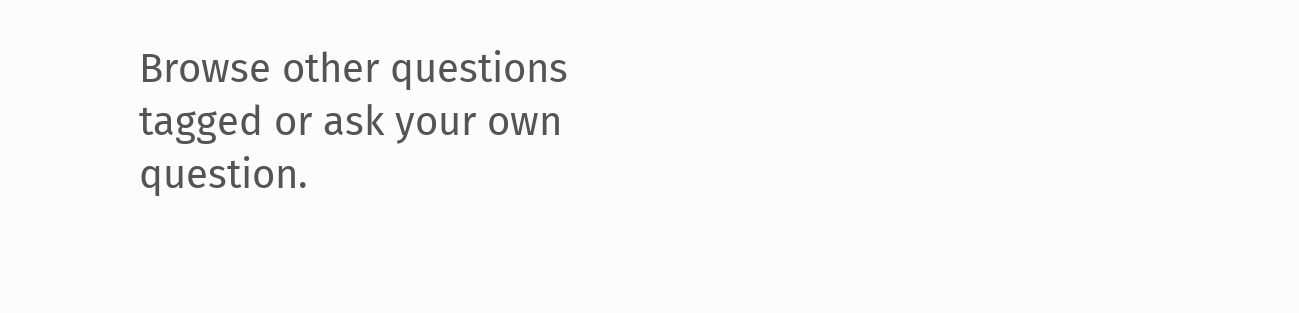Browse other questions tagged or ask your own question.